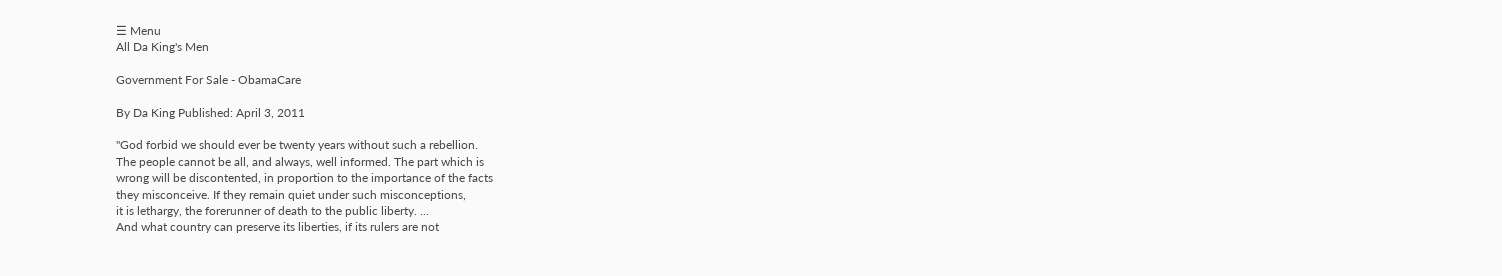☰ Menu
All Da King's Men

Government For Sale - ObamaCare

By Da King Published: April 3, 2011

"God forbid we should ever be twenty years without such a rebellion.
The people cannot be all, and always, well informed. The part which is
wrong will be discontented, in proportion to the importance of the facts
they misconceive. If they remain quiet under such misconceptions,
it is lethargy, the forerunner of death to the public liberty. ...
And what country can preserve its liberties, if its rulers are not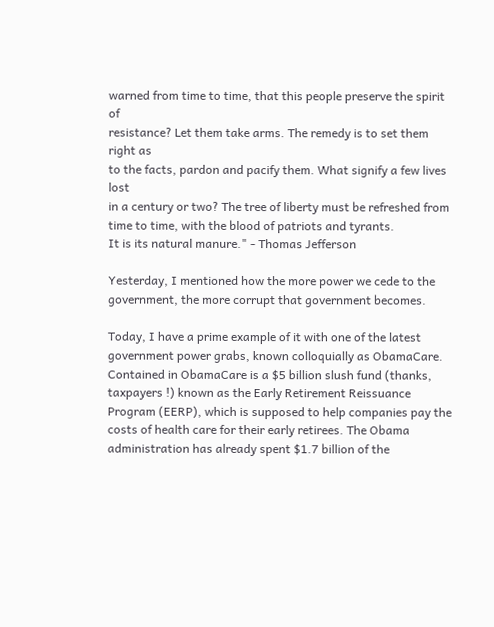warned from time to time, that this people preserve the spirit of
resistance? Let them take arms. The remedy is to set them right as
to the facts, pardon and pacify them. What signify a few lives lost
in a century or two? The tree of liberty must be refreshed from
time to time, with the blood of patriots and tyrants.
It is its natural manure." - Thomas Jefferson

Yesterday, I mentioned how the more power we cede to the government, the more corrupt that government becomes.

Today, I have a prime example of it with one of the latest government power grabs, known colloquially as ObamaCare. Contained in ObamaCare is a $5 billion slush fund (thanks, taxpayers !) known as the Early Retirement Reissuance Program (EERP), which is supposed to help companies pay the costs of health care for their early retirees. The Obama administration has already spent $1.7 billion of the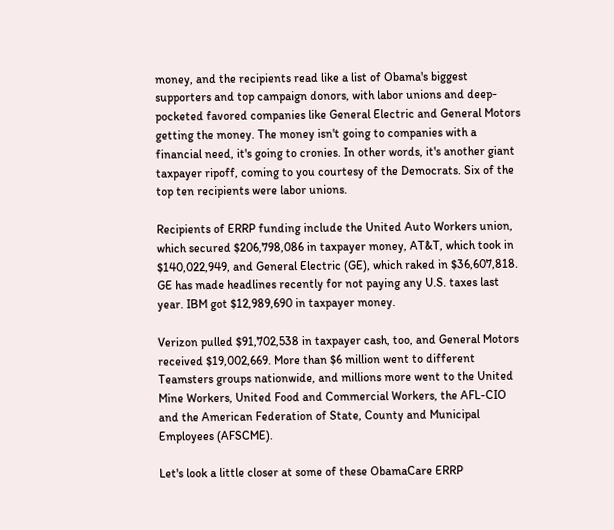money, and the recipients read like a list of Obama's biggest supporters and top campaign donors, with labor unions and deep-pocketed favored companies like General Electric and General Motors getting the money. The money isn't going to companies with a financial need, it's going to cronies. In other words, it's another giant taxpayer ripoff, coming to you courtesy of the Democrats. Six of the top ten recipients were labor unions.

Recipients of ERRP funding include the United Auto Workers union, which secured $206,798,086 in taxpayer money, AT&T, which took in $140,022,949, and General Electric (GE), which raked in $36,607,818. GE has made headlines recently for not paying any U.S. taxes last year. IBM got $12,989,690 in taxpayer money.

Verizon pulled $91,702,538 in taxpayer cash, too, and General Motors received $19,002,669. More than $6 million went to different Teamsters groups nationwide, and millions more went to the United Mine Workers, United Food and Commercial Workers, the AFL-CIO and the American Federation of State, County and Municipal Employees (AFSCME).

Let's look a little closer at some of these ObamaCare ERRP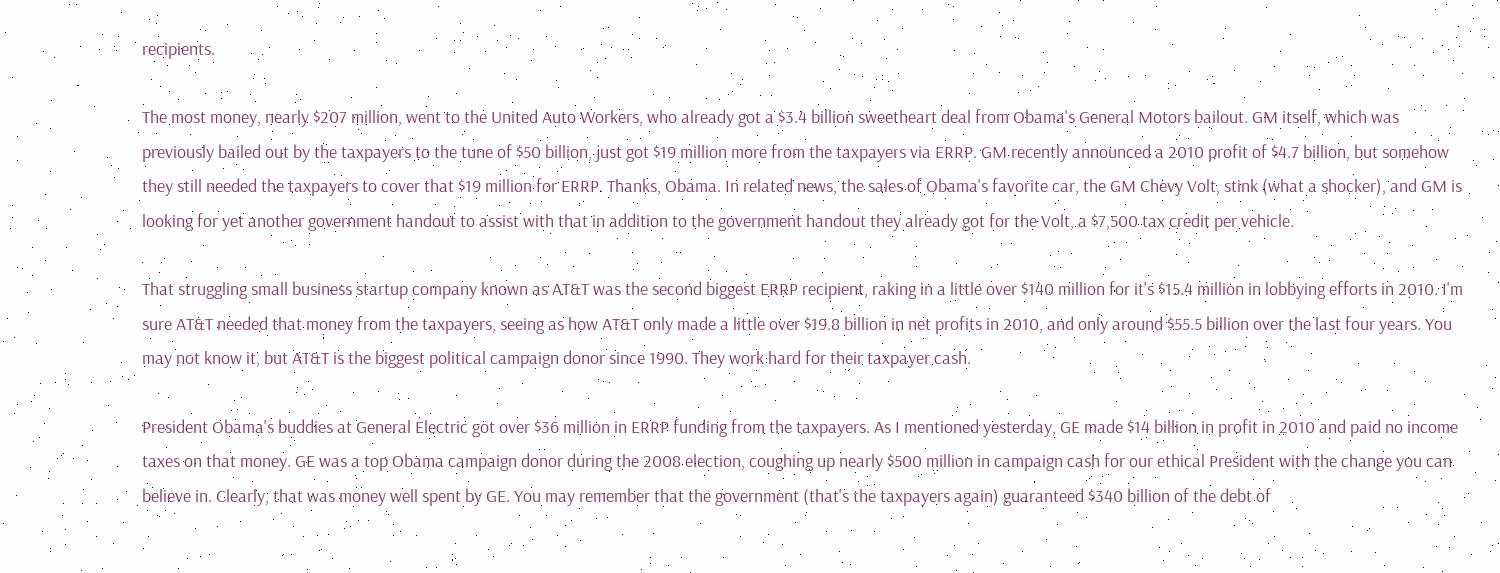recipients.

The most money, nearly $207 million, went to the United Auto Workers, who already got a $3.4 billion sweetheart deal from Obama's General Motors bailout. GM itself, which was previously bailed out by the taxpayers to the tune of $50 billion, just got $19 million more from the taxpayers via ERRP. GM recently announced a 2010 profit of $4.7 billion, but somehow they still needed the taxpayers to cover that $19 million for ERRP. Thanks, Obama. In related news, the sales of Obama's favorite car, the GM Chevy Volt, stink (what a shocker), and GM is looking for yet another government handout to assist with that in addition to the government handout they already got for the Volt, a $7,500 tax credit per vehicle.

That struggling small business startup company known as AT&T was the second biggest ERRP recipient, raking in a little over $140 million for it's $15.4 million in lobbying efforts in 2010. I'm sure AT&T needed that money from the taxpayers, seeing as how AT&T only made a little over $19.8 billion in net profits in 2010, and only around $55.5 billion over the last four years. You may not know it, but AT&T is the biggest political campaign donor since 1990. They work hard for their taxpayer cash.

President Obama's buddies at General Electric got over $36 million in ERRP funding from the taxpayers. As I mentioned yesterday, GE made $14 billion in profit in 2010 and paid no income taxes on that money. GE was a top Obama campaign donor during the 2008 election, coughing up nearly $500 million in campaign cash for our ethical President with the change you can believe in. Clearly, that was money well spent by GE. You may remember that the government (that's the taxpayers again) guaranteed $340 billion of the debt of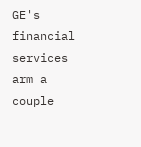GE's financial services arm a couple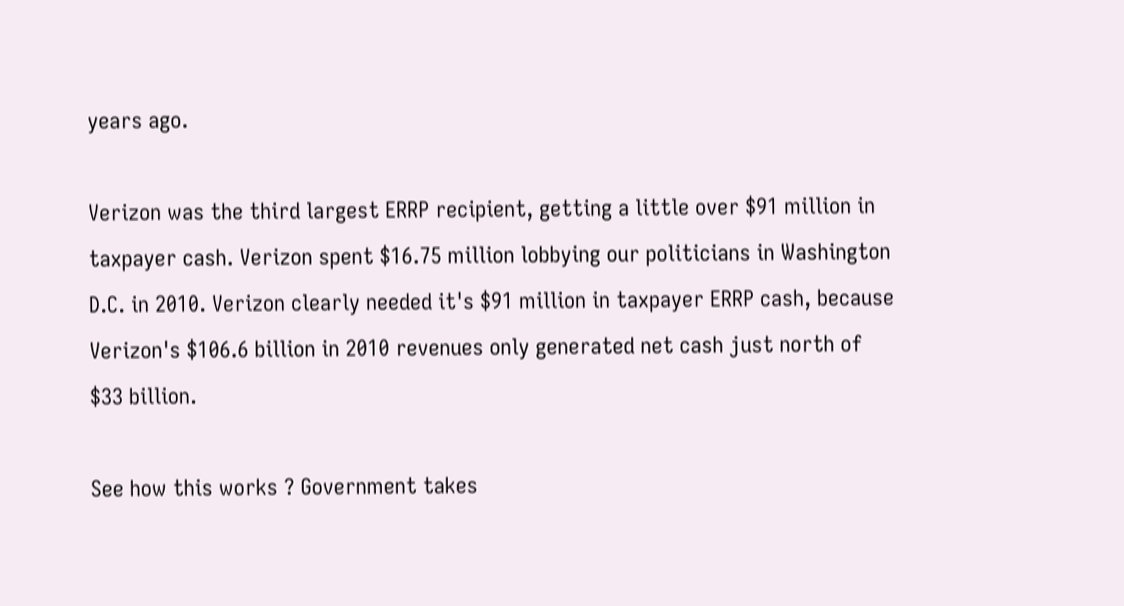years ago.

Verizon was the third largest ERRP recipient, getting a little over $91 million in taxpayer cash. Verizon spent $16.75 million lobbying our politicians in Washington D.C. in 2010. Verizon clearly needed it's $91 million in taxpayer ERRP cash, because Verizon's $106.6 billion in 2010 revenues only generated net cash just north of $33 billion.

See how this works ? Government takes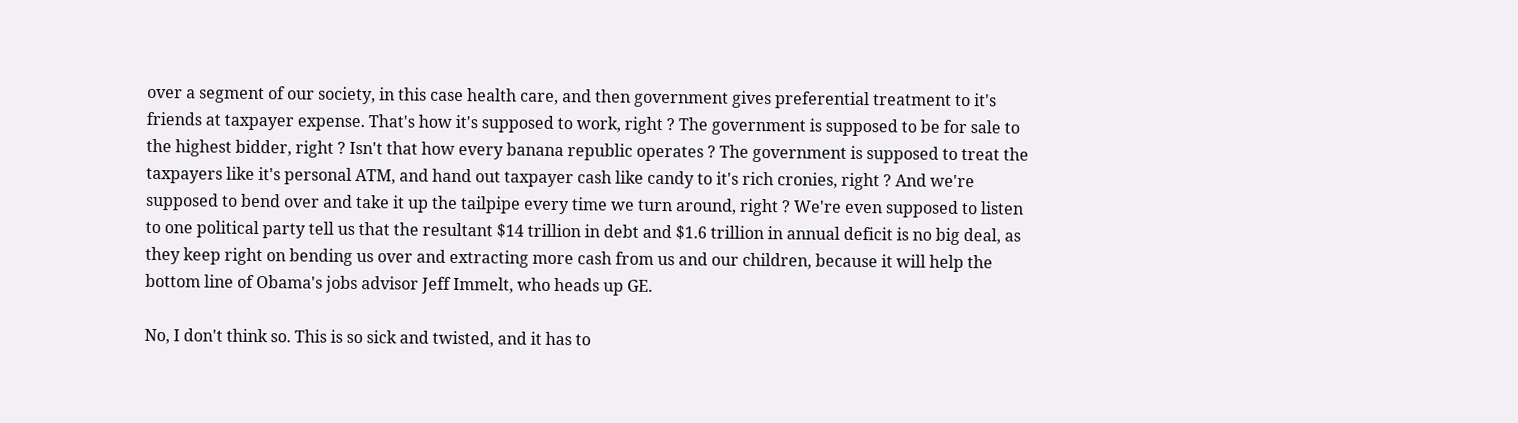over a segment of our society, in this case health care, and then government gives preferential treatment to it's friends at taxpayer expense. That's how it's supposed to work, right ? The government is supposed to be for sale to the highest bidder, right ? Isn't that how every banana republic operates ? The government is supposed to treat the taxpayers like it's personal ATM, and hand out taxpayer cash like candy to it's rich cronies, right ? And we're supposed to bend over and take it up the tailpipe every time we turn around, right ? We're even supposed to listen to one political party tell us that the resultant $14 trillion in debt and $1.6 trillion in annual deficit is no big deal, as they keep right on bending us over and extracting more cash from us and our children, because it will help the bottom line of Obama's jobs advisor Jeff Immelt, who heads up GE.

No, I don't think so. This is so sick and twisted, and it has to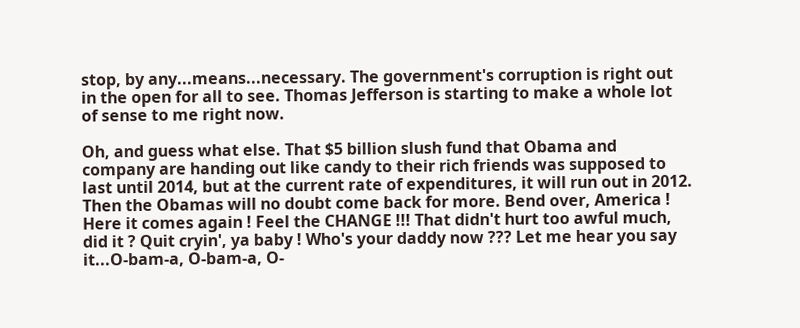stop, by any...means...necessary. The government's corruption is right out in the open for all to see. Thomas Jefferson is starting to make a whole lot of sense to me right now.

Oh, and guess what else. That $5 billion slush fund that Obama and company are handing out like candy to their rich friends was supposed to last until 2014, but at the current rate of expenditures, it will run out in 2012. Then the Obamas will no doubt come back for more. Bend over, America ! Here it comes again ! Feel the CHANGE !!! That didn't hurt too awful much, did it ? Quit cryin', ya baby ! Who's your daddy now ??? Let me hear you say it...O-bam-a, O-bam-a, O-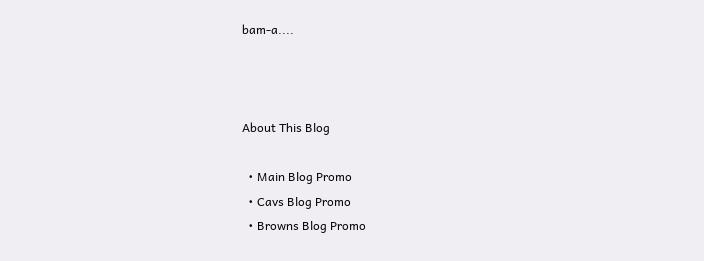bam-a....



About This Blog

  • Main Blog Promo
  • Cavs Blog Promo
  • Browns Blog Promo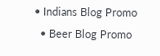• Indians Blog Promo
  • Beer Blog Promo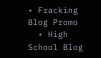• Fracking Blog Promo
  • High School Blog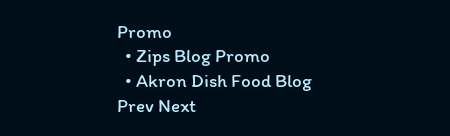Promo
  • Zips Blog Promo
  • Akron Dish Food Blog
Prev Next